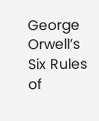George Orwell’s Six Rules of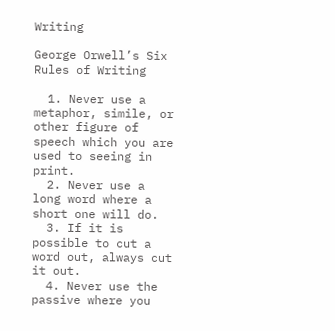Writing

George Orwell’s Six Rules of Writing

  1. Never use a metaphor, simile, or other figure of speech which you are used to seeing in print.
  2. Never use a long word where a short one will do.
  3. If it is possible to cut a word out, always cut it out.
  4. Never use the passive where you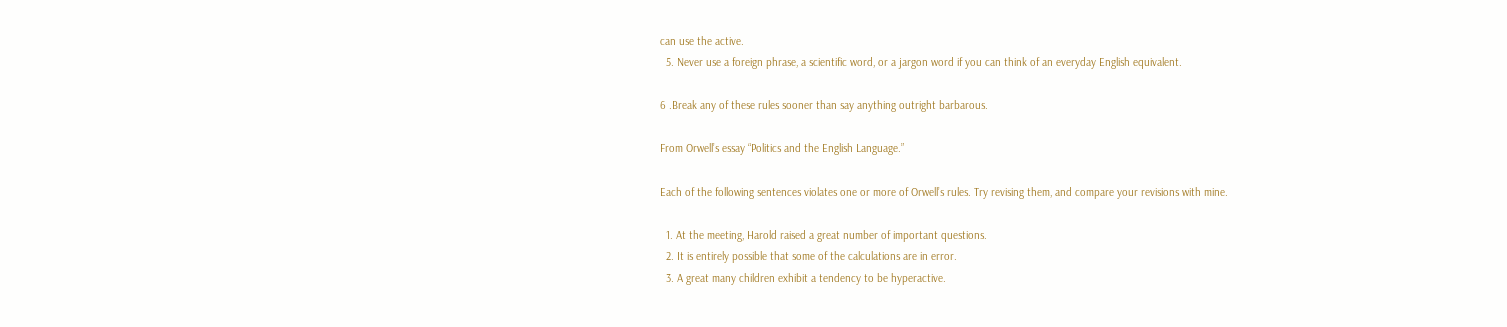can use the active.
  5. Never use a foreign phrase, a scientific word, or a jargon word if you can think of an everyday English equivalent.

6 .Break any of these rules sooner than say anything outright barbarous.

From Orwell’s essay “Politics and the English Language.”

Each of the following sentences violates one or more of Orwell’s rules. Try revising them, and compare your revisions with mine.

  1. At the meeting, Harold raised a great number of important questions.
  2. It is entirely possible that some of the calculations are in error.
  3. A great many children exhibit a tendency to be hyperactive.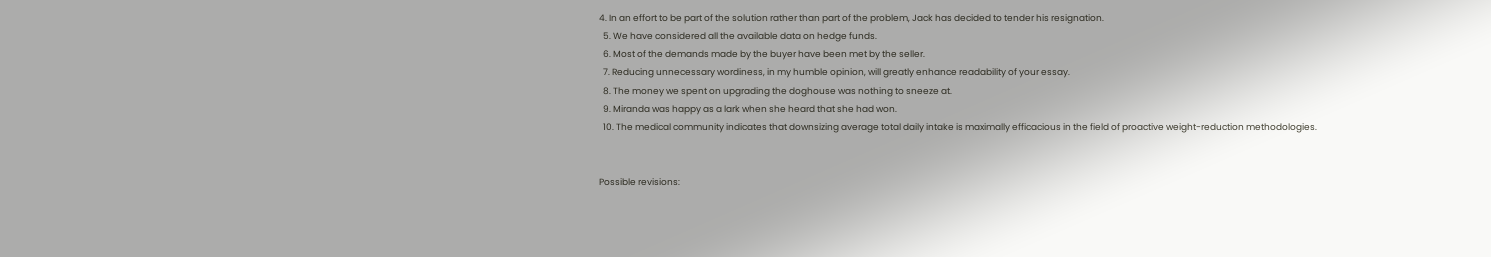4. In an effort to be part of the solution rather than part of the problem, Jack has decided to tender his resignation.
  5. We have considered all the available data on hedge funds.
  6. Most of the demands made by the buyer have been met by the seller.
  7. Reducing unnecessary wordiness, in my humble opinion, will greatly enhance readability of your essay.
  8. The money we spent on upgrading the doghouse was nothing to sneeze at.
  9. Miranda was happy as a lark when she heard that she had won.
  10. The medical community indicates that downsizing average total daily intake is maximally efficacious in the field of proactive weight-reduction methodologies.


Possible revisions: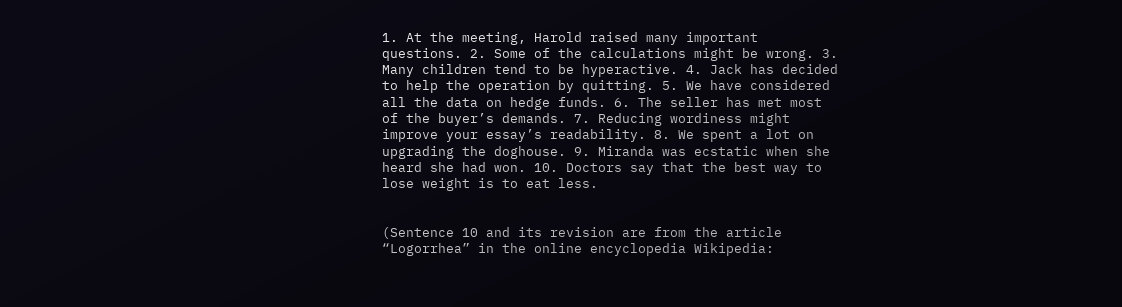1. At the meeting, Harold raised many important questions. 2. Some of the calculations might be wrong. 3. Many children tend to be hyperactive. 4. Jack has decided to help the operation by quitting. 5. We have considered all the data on hedge funds. 6. The seller has met most of the buyer’s demands. 7. Reducing wordiness might improve your essay’s readability. 8. We spent a lot on upgrading the doghouse. 9. Miranda was ecstatic when she heard she had won. 10. Doctors say that the best way to lose weight is to eat less.


(Sentence 10 and its revision are from the article “Logorrhea” in the online encyclopedia Wikipedia: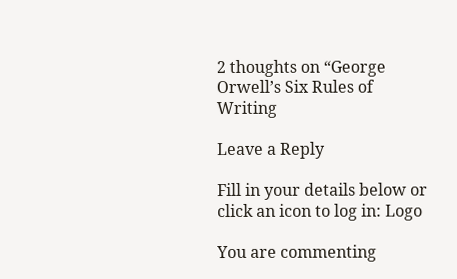2 thoughts on “George Orwell’s Six Rules of Writing

Leave a Reply

Fill in your details below or click an icon to log in: Logo

You are commenting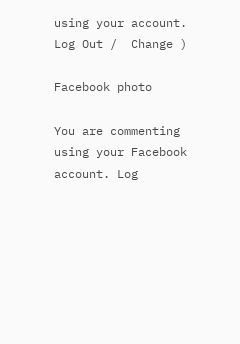using your account. Log Out /  Change )

Facebook photo

You are commenting using your Facebook account. Log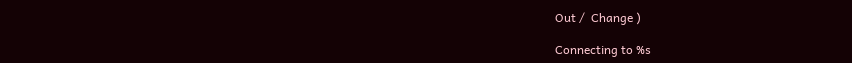Out /  Change )

Connecting to %s